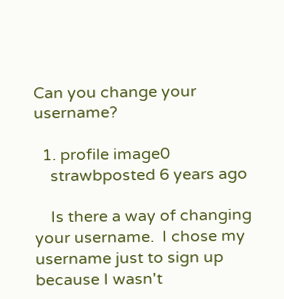Can you change your username?

  1. profile image0
    strawbposted 6 years ago

    Is there a way of changing your username.  I chose my username just to sign up because I wasn't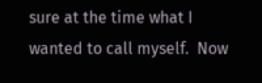sure at the time what I wanted to call myself.  Now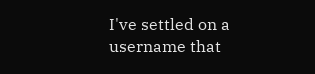I've settled on a username that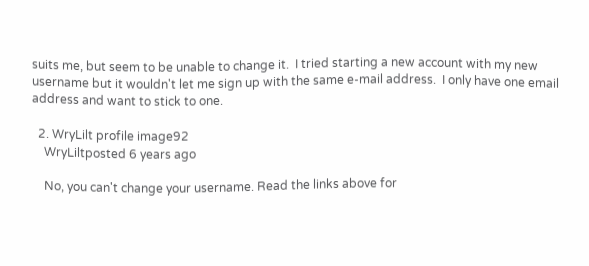suits me, but seem to be unable to change it.  I tried starting a new account with my new username but it wouldn't let me sign up with the same e-mail address.  I only have one email address and want to stick to one.

  2. WryLilt profile image92
    WryLiltposted 6 years ago

    No, you can't change your username. Read the links above for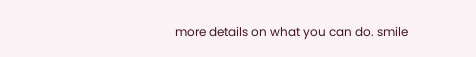more details on what you can do. smile